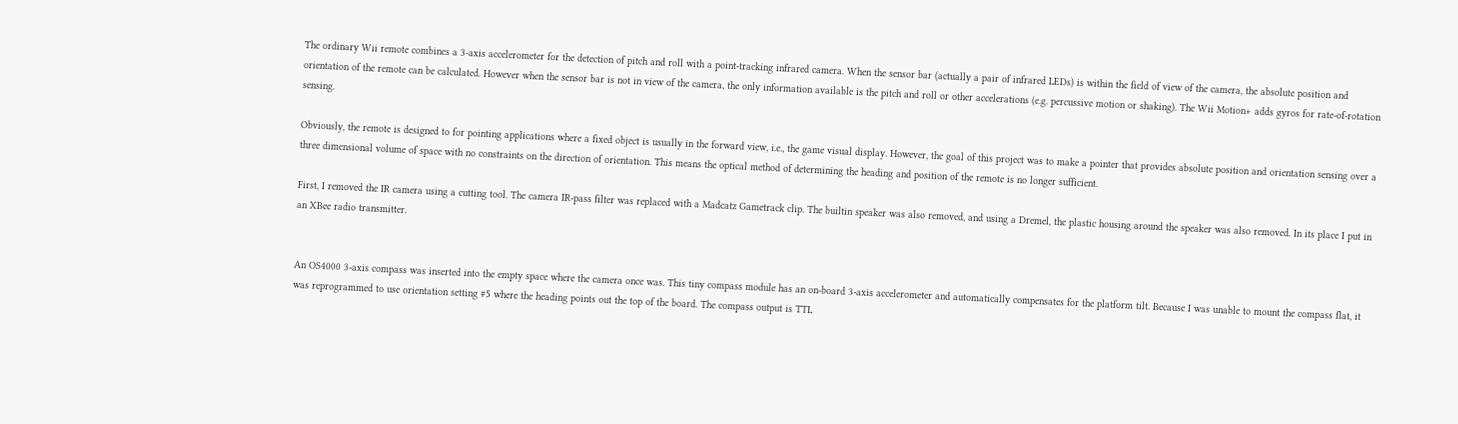The ordinary Wii remote combines a 3-axis accelerometer for the detection of pitch and roll with a point-tracking infrared camera. When the sensor bar (actually a pair of infrared LEDs) is within the field of view of the camera, the absolute position and orientation of the remote can be calculated. However when the sensor bar is not in view of the camera, the only information available is the pitch and roll or other accelerations (e.g. percussive motion or shaking). The Wii Motion+ adds gyros for rate-of-rotation sensing.

Obviously, the remote is designed to for pointing applications where a fixed object is usually in the forward view, i.e., the game visual display. However, the goal of this project was to make a pointer that provides absolute position and orientation sensing over a three dimensional volume of space with no constraints on the direction of orientation. This means the optical method of determining the heading and position of the remote is no longer sufficient.

First, I removed the IR camera using a cutting tool. The camera IR-pass filter was replaced with a Madcatz Gametrack clip. The builtin speaker was also removed, and using a Dremel, the plastic housing around the speaker was also removed. In its place I put in an XBee radio transmitter.


An OS4000 3-axis compass was inserted into the empty space where the camera once was. This tiny compass module has an on-board 3-axis accelerometer and automatically compensates for the platform tilt. Because I was unable to mount the compass flat, it was reprogrammed to use orientation setting #5 where the heading points out the top of the board. The compass output is TTL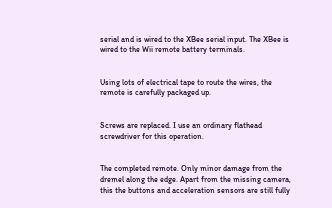serial and is wired to the XBee serial input. The XBee is wired to the Wii remote battery terminals.


Using lots of electrical tape to route the wires, the remote is carefully packaged up.


Screws are replaced. I use an ordinary flathead screwdriver for this operation.


The completed remote. Only minor damage from the dremel along the edge. Apart from the missing camera, this the buttons and acceleration sensors are still fully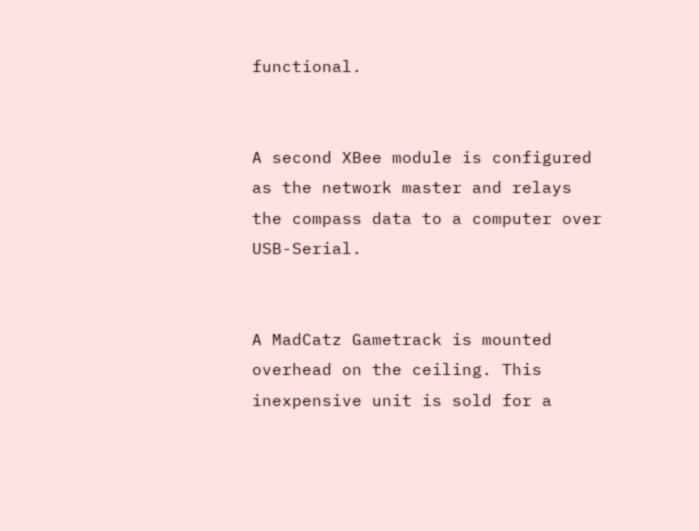functional.


A second XBee module is configured as the network master and relays the compass data to a computer over USB-Serial.


A MadCatz Gametrack is mounted overhead on the ceiling. This inexpensive unit is sold for a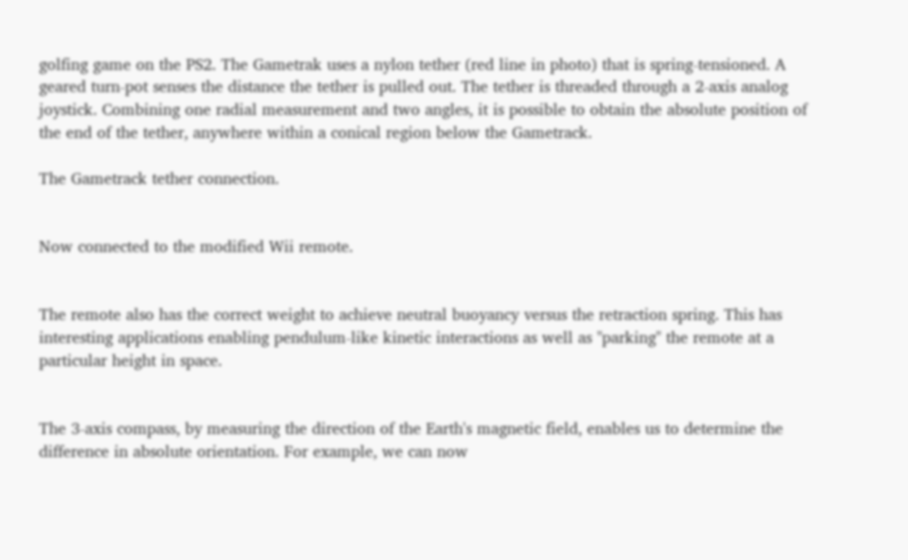golfing game on the PS2. The Gametrak uses a nylon tether (red line in photo) that is spring-tensioned. A geared turn-pot senses the distance the tether is pulled out. The tether is threaded through a 2-axis analog joystick. Combining one radial measurement and two angles, it is possible to obtain the absolute position of the end of the tether, anywhere within a conical region below the Gametrack.

The Gametrack tether connection.


Now connected to the modified Wii remote.


The remote also has the correct weight to achieve neutral buoyancy versus the retraction spring. This has interesting applications enabling pendulum-like kinetic interactions as well as "parking" the remote at a particular height in space.


The 3-axis compass, by measuring the direction of the Earth's magnetic field, enables us to determine the difference in absolute orientation. For example, we can now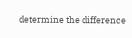determine the difference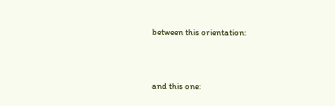between this orientation:


and this one: